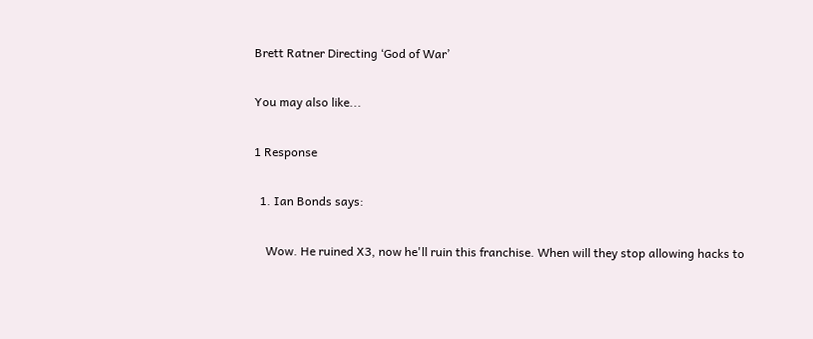Brett Ratner Directing ‘God of War’

You may also like...

1 Response

  1. Ian Bonds says:

    Wow. He ruined X3, now he'll ruin this franchise. When will they stop allowing hacks to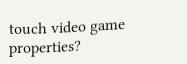touch video game properties?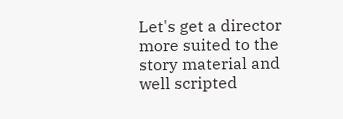Let's get a director more suited to the story material and well scripted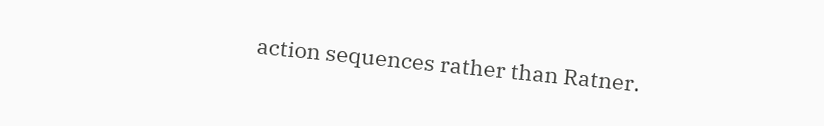action sequences rather than Ratner.